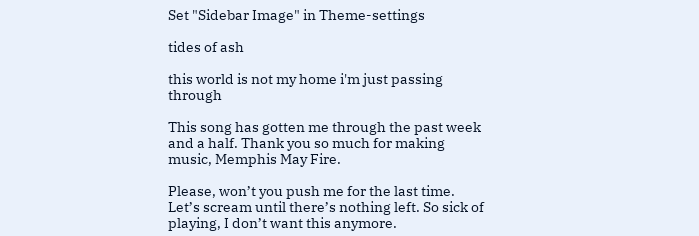Set "Sidebar Image" in Theme-settings

tides of ash

this world is not my home i'm just passing through

This song has gotten me through the past week and a half. Thank you so much for making music, Memphis May Fire.

Please, won’t you push me for the last time. Let’s scream until there’s nothing left. So sick of playing, I don’t want this anymore.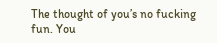The thought of you’s no fucking fun. You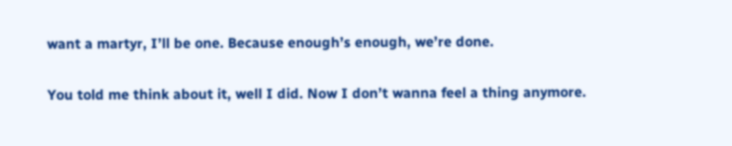want a martyr, I’ll be one. Because enough’s enough, we’re done.

You told me think about it, well I did. Now I don’t wanna feel a thing anymore.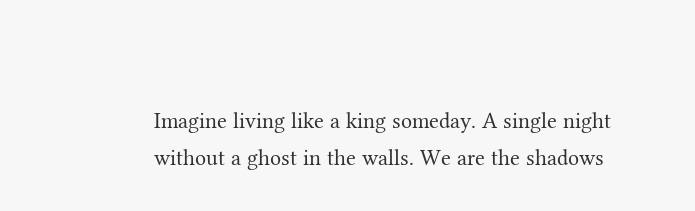Imagine living like a king someday. A single night without a ghost in the walls. We are the shadows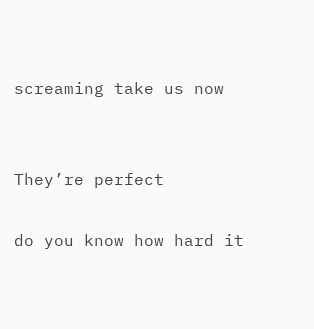screaming take us now


They’re perfect

do you know how hard it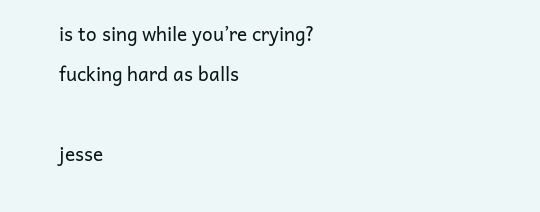is to sing while you’re crying? fucking hard as balls

jesse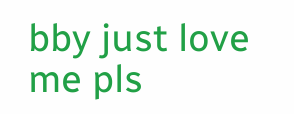bby just love me pls